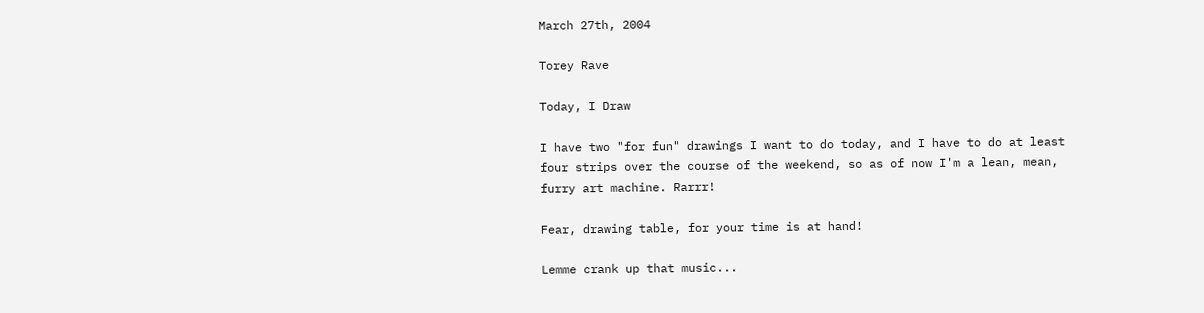March 27th, 2004

Torey Rave

Today, I Draw

I have two "for fun" drawings I want to do today, and I have to do at least four strips over the course of the weekend, so as of now I'm a lean, mean, furry art machine. Rarrr!

Fear, drawing table, for your time is at hand!

Lemme crank up that music...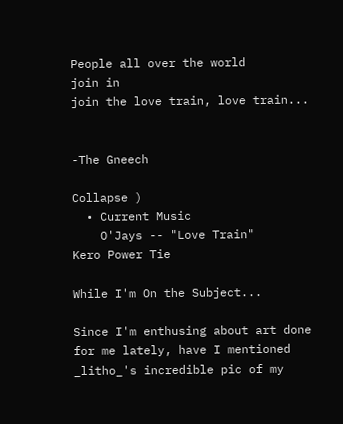People all over the world
join in
join the love train, love train...


-The Gneech

Collapse )
  • Current Music
    O'Jays -- "Love Train"
Kero Power Tie

While I'm On the Subject...

Since I'm enthusing about art done for me lately, have I mentioned _litho_'s incredible pic of my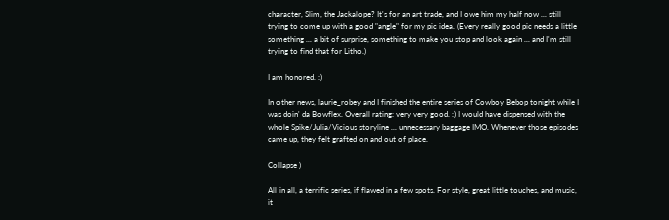character, Slim, the Jackalope? It's for an art trade, and I owe him my half now ... still trying to come up with a good "angle" for my pic idea. (Every really good pic needs a little something ... a bit of surprise, something to make you stop and look again ... and I'm still trying to find that for Litho.)

I am honored. :)

In other news, laurie_robey and I finished the entire series of Cowboy Bebop tonight while I was doin' da Bowflex. Overall rating: very very good. :) I would have dispensed with the whole Spike/Julia/Vicious storyline ... unnecessary baggage IMO. Whenever those episodes came up, they felt grafted on and out of place.

Collapse )

All in all, a terrific series, if flawed in a few spots. For style, great little touches, and music, it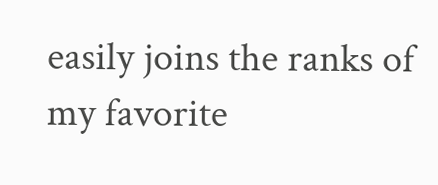easily joins the ranks of my favorite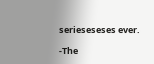serieseseses ever.

-The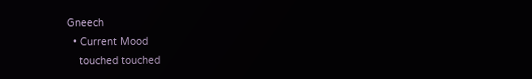Gneech
  • Current Mood
    touched touched